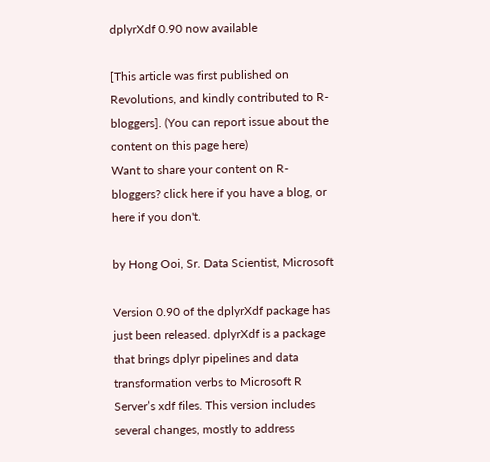dplyrXdf 0.90 now available

[This article was first published on Revolutions, and kindly contributed to R-bloggers]. (You can report issue about the content on this page here)
Want to share your content on R-bloggers? click here if you have a blog, or here if you don't.

by Hong Ooi, Sr. Data Scientist, Microsoft

Version 0.90 of the dplyrXdf package has just been released. dplyrXdf is a package that brings dplyr pipelines and data transformation verbs to Microsoft R Server’s xdf files. This version includes several changes, mostly to address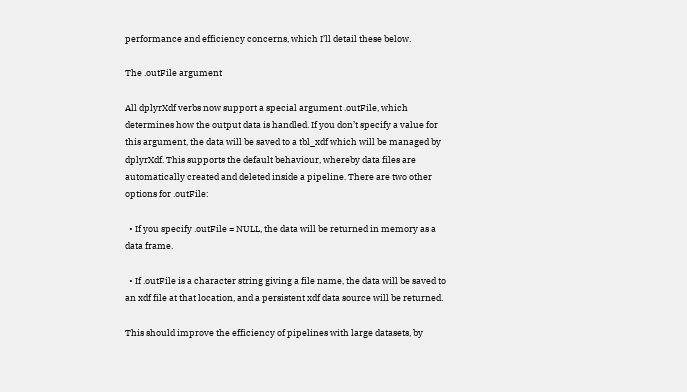performance and efficiency concerns, which I’ll detail these below.

The .outFile argument

All dplyrXdf verbs now support a special argument .outFile, which determines how the output data is handled. If you don’t specify a value for this argument, the data will be saved to a tbl_xdf which will be managed by dplyrXdf. This supports the default behaviour, whereby data files are automatically created and deleted inside a pipeline. There are two other options for .outFile:

  • If you specify .outFile = NULL, the data will be returned in memory as a data frame.

  • If .outFile is a character string giving a file name, the data will be saved to an xdf file at that location, and a persistent xdf data source will be returned.

This should improve the efficiency of pipelines with large datasets, by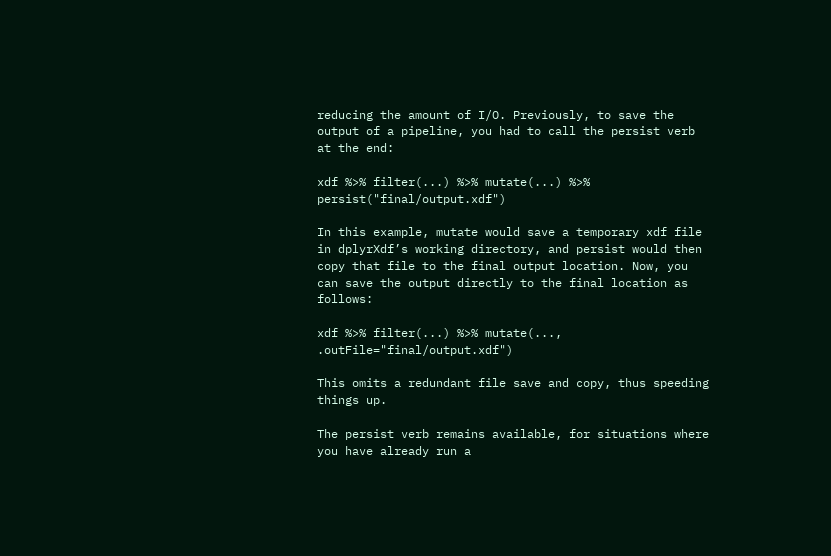reducing the amount of I/O. Previously, to save the output of a pipeline, you had to call the persist verb at the end:

xdf %>% filter(...) %>% mutate(...) %>% persist("final/output.xdf")

In this example, mutate would save a temporary xdf file in dplyrXdf’s working directory, and persist would then copy that file to the final output location. Now, you can save the output directly to the final location as follows:

xdf %>% filter(...) %>% mutate(..., .outFile="final/output.xdf")

This omits a redundant file save and copy, thus speeding things up.

The persist verb remains available, for situations where you have already run a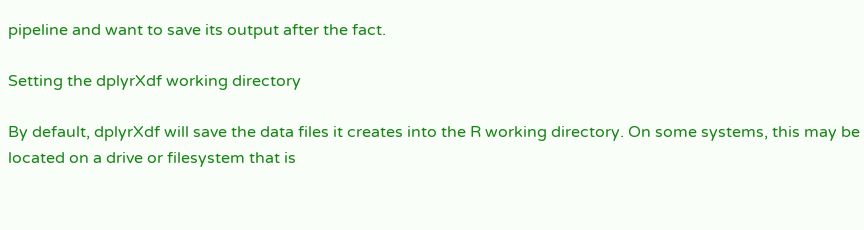pipeline and want to save its output after the fact.

Setting the dplyrXdf working directory

By default, dplyrXdf will save the data files it creates into the R working directory. On some systems, this may be located on a drive or filesystem that is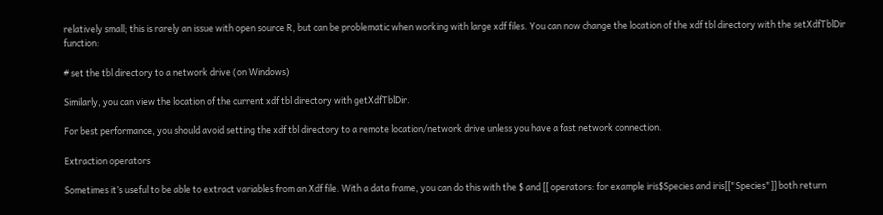relatively small; this is rarely an issue with open source R, but can be problematic when working with large xdf files. You can now change the location of the xdf tbl directory with the setXdfTblDir function:

# set the tbl directory to a network drive (on Windows)

Similarly, you can view the location of the current xdf tbl directory with getXdfTblDir.

For best performance, you should avoid setting the xdf tbl directory to a remote location/network drive unless you have a fast network connection.

Extraction operators

Sometimes it’s useful to be able to extract variables from an Xdf file. With a data frame, you can do this with the $ and [[ operators: for example iris$Species and iris[["Species"]] both return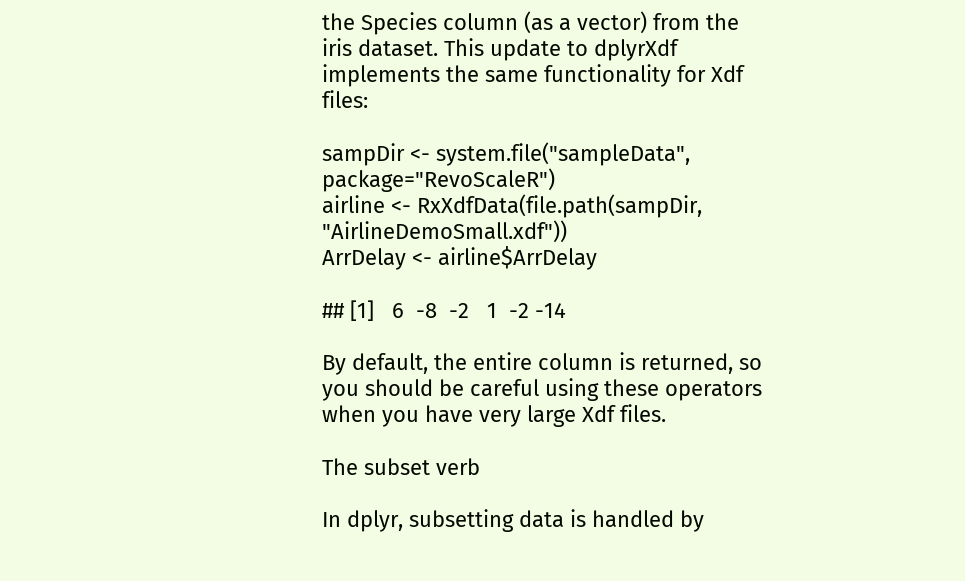the Species column (as a vector) from the iris dataset. This update to dplyrXdf implements the same functionality for Xdf files:

sampDir <- system.file("sampleData", package="RevoScaleR")
airline <- RxXdfData(file.path(sampDir, "AirlineDemoSmall.xdf"))
ArrDelay <- airline$ArrDelay

## [1]   6  -8  -2   1  -2 -14

By default, the entire column is returned, so you should be careful using these operators when you have very large Xdf files.

The subset verb

In dplyr, subsetting data is handled by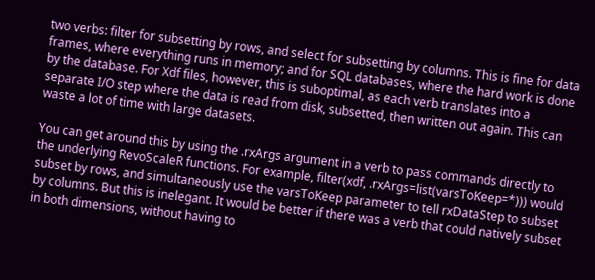two verbs: filter for subsetting by rows, and select for subsetting by columns. This is fine for data frames, where everything runs in memory; and for SQL databases, where the hard work is done by the database. For Xdf files, however, this is suboptimal, as each verb translates into a separate I/O step where the data is read from disk, subsetted, then written out again. This can waste a lot of time with large datasets.

You can get around this by using the .rxArgs argument in a verb to pass commands directly to the underlying RevoScaleR functions. For example, filter(xdf, .rxArgs=list(varsToKeep=*))) would subset by rows, and simultaneously use the varsToKeep parameter to tell rxDataStep to subset by columns. But this is inelegant. It would be better if there was a verb that could natively subset in both dimensions, without having to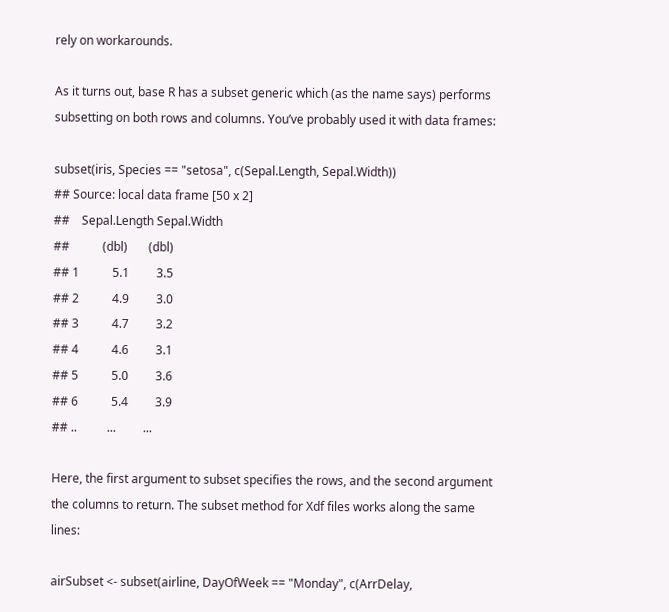rely on workarounds.

As it turns out, base R has a subset generic which (as the name says) performs subsetting on both rows and columns. You’ve probably used it with data frames:

subset(iris, Species == "setosa", c(Sepal.Length, Sepal.Width))
## Source: local data frame [50 x 2]
##    Sepal.Length Sepal.Width
##           (dbl)       (dbl)
## 1           5.1         3.5
## 2           4.9         3.0
## 3           4.7         3.2
## 4           4.6         3.1
## 5           5.0         3.6
## 6           5.4         3.9
## ..          ...         ...

Here, the first argument to subset specifies the rows, and the second argument the columns to return. The subset method for Xdf files works along the same lines:

airSubset <- subset(airline, DayOfWeek == "Monday", c(ArrDelay,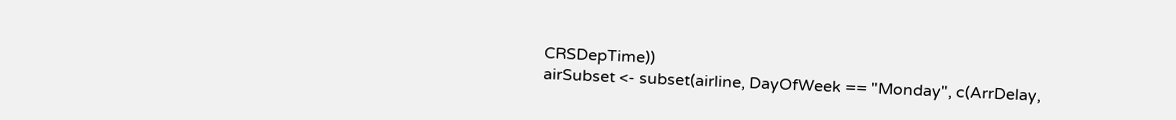CRSDepTime))
airSubset <- subset(airline, DayOfWeek == "Monday", c(ArrDelay,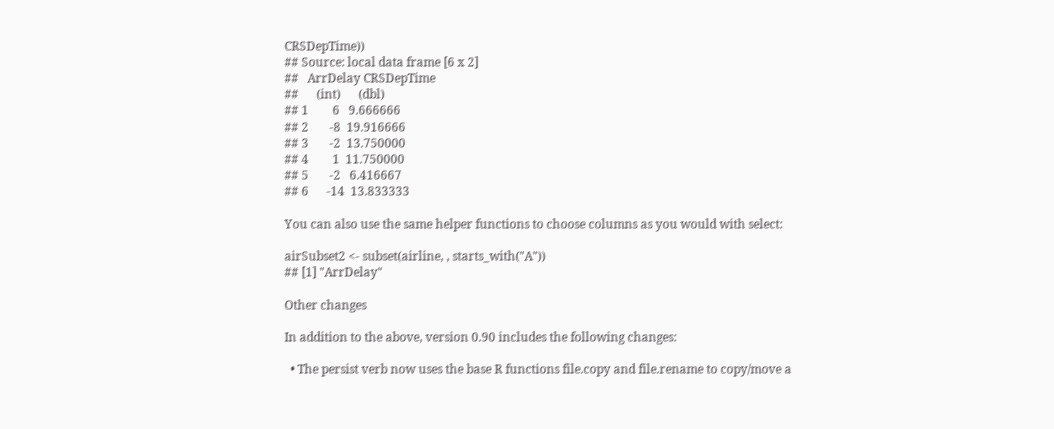CRSDepTime))
## Source: local data frame [6 x 2]
##   ArrDelay CRSDepTime
##      (int)      (dbl)
## 1        6   9.666666
## 2       -8  19.916666
## 3       -2  13.750000
## 4        1  11.750000
## 5       -2   6.416667
## 6      -14  13.833333

You can also use the same helper functions to choose columns as you would with select:

airSubset2 <- subset(airline, , starts_with("A"))
## [1] "ArrDelay"

Other changes

In addition to the above, version 0.90 includes the following changes:

  • The persist verb now uses the base R functions file.copy and file.rename to copy/move a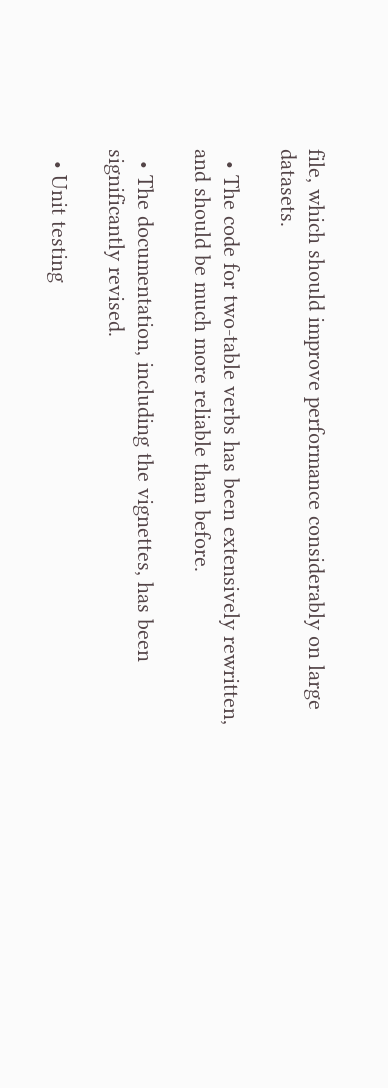file, which should improve performance considerably on large datasets.

  • The code for two-table verbs has been extensively rewritten, and should be much more reliable than before.

  • The documentation, including the vignettes, has been significantly revised.

  • Unit testing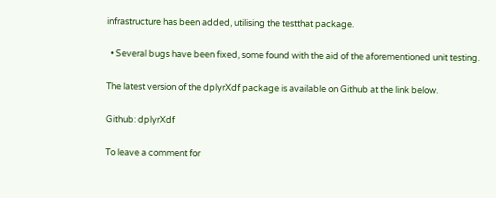infrastructure has been added, utilising the testthat package.

  • Several bugs have been fixed, some found with the aid of the aforementioned unit testing.

The latest version of the dplyrXdf package is available on Github at the link below.

Github: dplyrXdf

To leave a comment for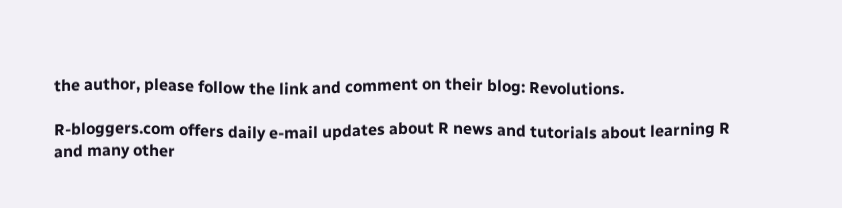the author, please follow the link and comment on their blog: Revolutions.

R-bloggers.com offers daily e-mail updates about R news and tutorials about learning R and many other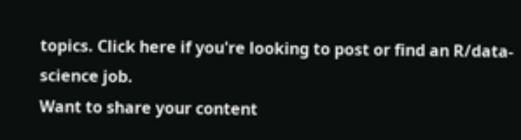topics. Click here if you're looking to post or find an R/data-science job.
Want to share your content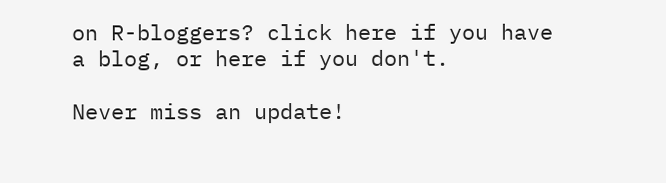on R-bloggers? click here if you have a blog, or here if you don't.

Never miss an update!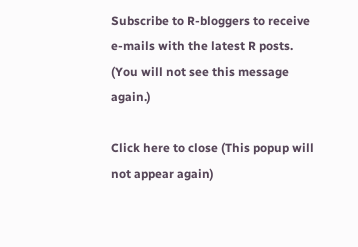Subscribe to R-bloggers to receive
e-mails with the latest R posts.
(You will not see this message again.)

Click here to close (This popup will not appear again)